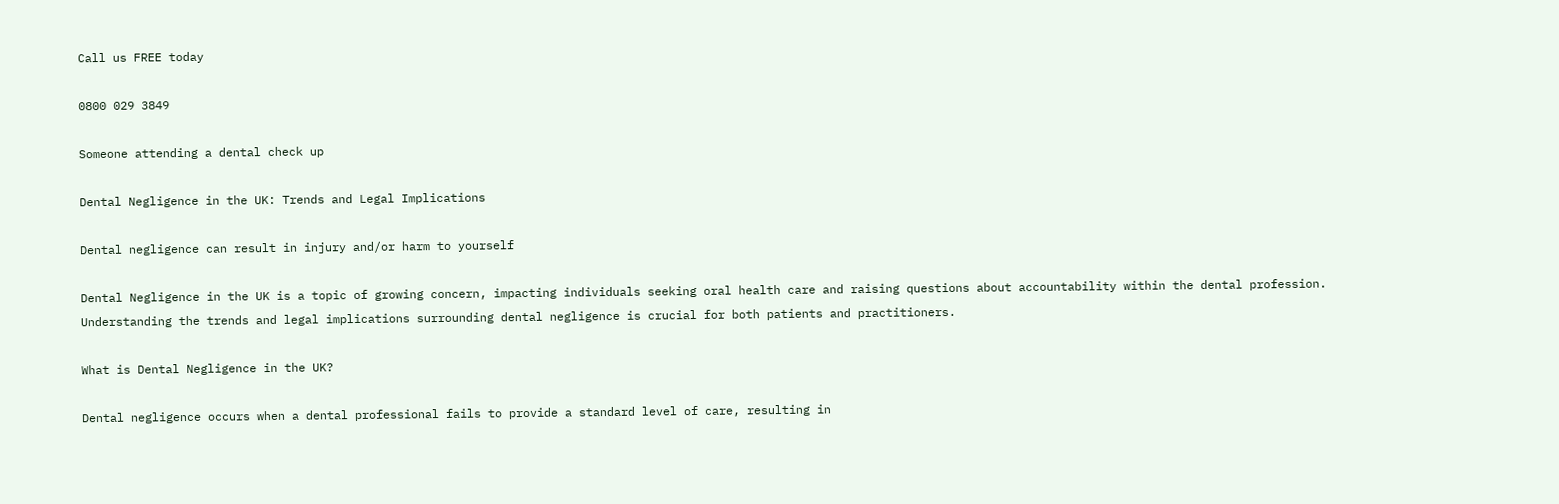Call us FREE today

0800 029 3849

Someone attending a dental check up

Dental Negligence in the UK: Trends and Legal Implications

Dental negligence can result in injury and/or harm to yourself

Dental Negligence in the UK is a topic of growing concern, impacting individuals seeking oral health care and raising questions about accountability within the dental profession. Understanding the trends and legal implications surrounding dental negligence is crucial for both patients and practitioners.

What is Dental Negligence in the UK?

Dental negligence occurs when a dental professional fails to provide a standard level of care, resulting in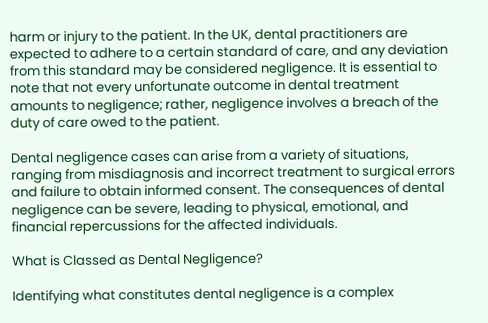harm or injury to the patient. In the UK, dental practitioners are expected to adhere to a certain standard of care, and any deviation from this standard may be considered negligence. It is essential to note that not every unfortunate outcome in dental treatment amounts to negligence; rather, negligence involves a breach of the duty of care owed to the patient.

Dental negligence cases can arise from a variety of situations, ranging from misdiagnosis and incorrect treatment to surgical errors and failure to obtain informed consent. The consequences of dental negligence can be severe, leading to physical, emotional, and financial repercussions for the affected individuals.

What is Classed as Dental Negligence?

Identifying what constitutes dental negligence is a complex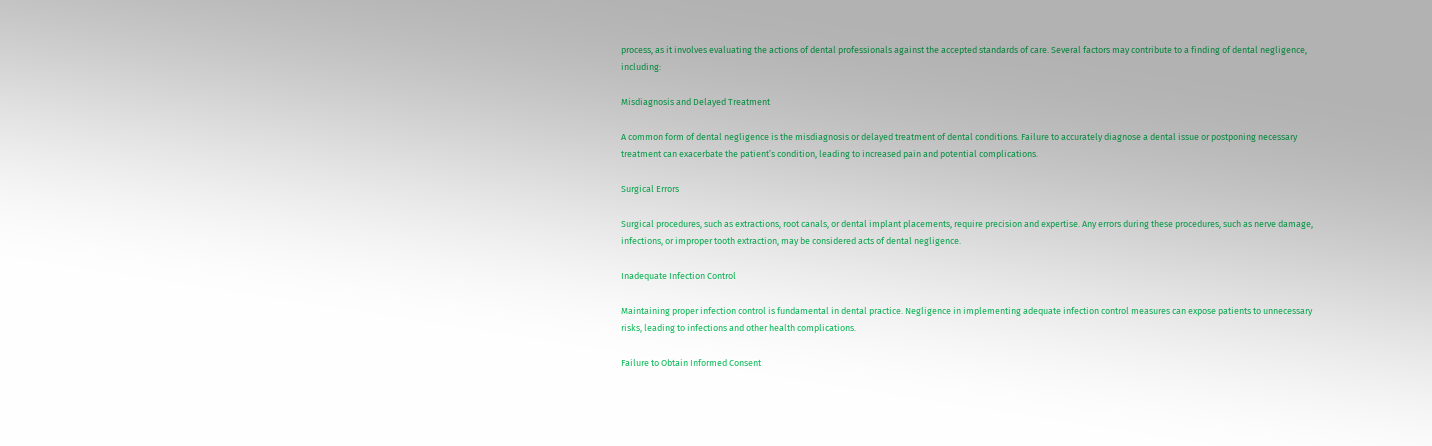process, as it involves evaluating the actions of dental professionals against the accepted standards of care. Several factors may contribute to a finding of dental negligence, including:

Misdiagnosis and Delayed Treatment

A common form of dental negligence is the misdiagnosis or delayed treatment of dental conditions. Failure to accurately diagnose a dental issue or postponing necessary treatment can exacerbate the patient’s condition, leading to increased pain and potential complications.

Surgical Errors

Surgical procedures, such as extractions, root canals, or dental implant placements, require precision and expertise. Any errors during these procedures, such as nerve damage, infections, or improper tooth extraction, may be considered acts of dental negligence.

Inadequate Infection Control

Maintaining proper infection control is fundamental in dental practice. Negligence in implementing adequate infection control measures can expose patients to unnecessary risks, leading to infections and other health complications.

Failure to Obtain Informed Consent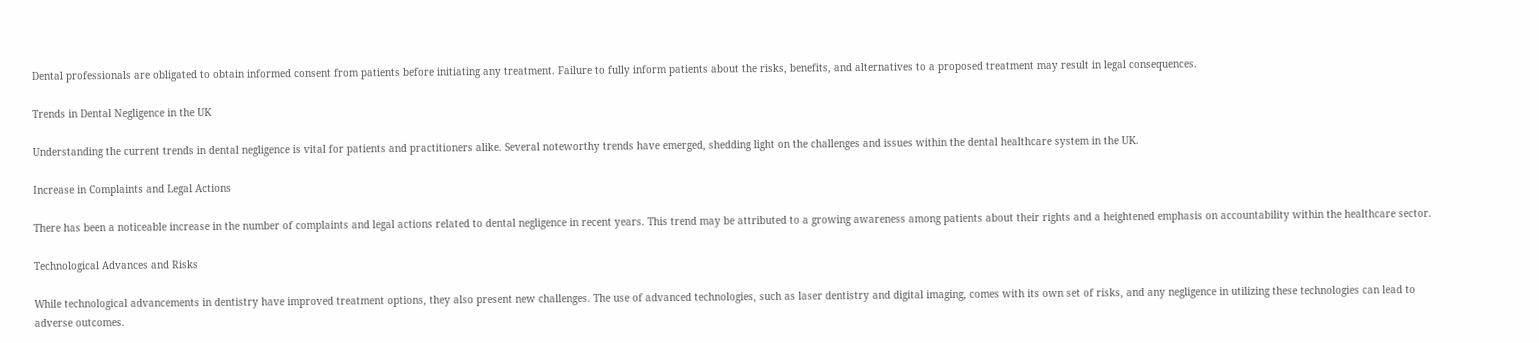Dental professionals are obligated to obtain informed consent from patients before initiating any treatment. Failure to fully inform patients about the risks, benefits, and alternatives to a proposed treatment may result in legal consequences.

Trends in Dental Negligence in the UK

Understanding the current trends in dental negligence is vital for patients and practitioners alike. Several noteworthy trends have emerged, shedding light on the challenges and issues within the dental healthcare system in the UK.

Increase in Complaints and Legal Actions

There has been a noticeable increase in the number of complaints and legal actions related to dental negligence in recent years. This trend may be attributed to a growing awareness among patients about their rights and a heightened emphasis on accountability within the healthcare sector.

Technological Advances and Risks

While technological advancements in dentistry have improved treatment options, they also present new challenges. The use of advanced technologies, such as laser dentistry and digital imaging, comes with its own set of risks, and any negligence in utilizing these technologies can lead to adverse outcomes.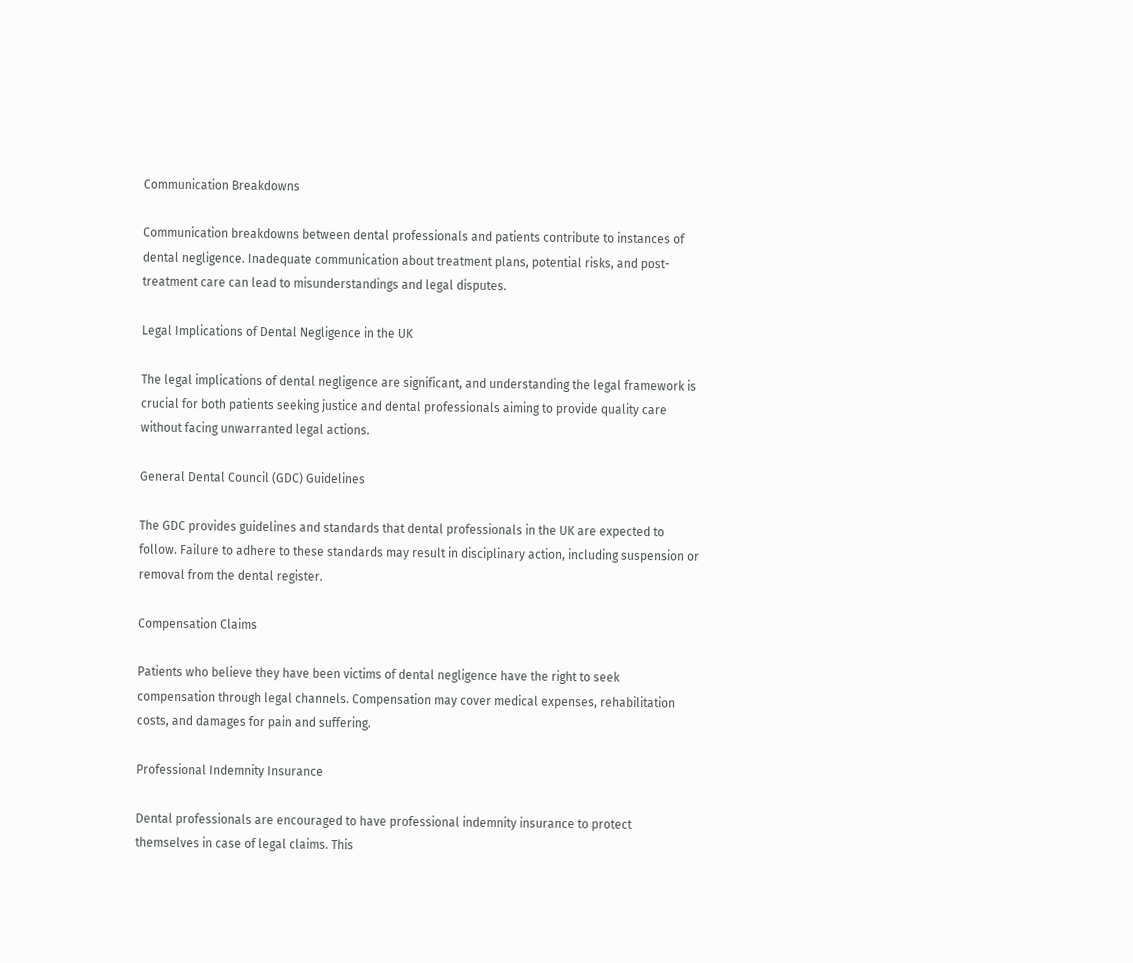Communication Breakdowns

Communication breakdowns between dental professionals and patients contribute to instances of dental negligence. Inadequate communication about treatment plans, potential risks, and post-treatment care can lead to misunderstandings and legal disputes.

Legal Implications of Dental Negligence in the UK

The legal implications of dental negligence are significant, and understanding the legal framework is crucial for both patients seeking justice and dental professionals aiming to provide quality care without facing unwarranted legal actions.

General Dental Council (GDC) Guidelines

The GDC provides guidelines and standards that dental professionals in the UK are expected to follow. Failure to adhere to these standards may result in disciplinary action, including suspension or removal from the dental register.

Compensation Claims

Patients who believe they have been victims of dental negligence have the right to seek compensation through legal channels. Compensation may cover medical expenses, rehabilitation costs, and damages for pain and suffering.

Professional Indemnity Insurance

Dental professionals are encouraged to have professional indemnity insurance to protect themselves in case of legal claims. This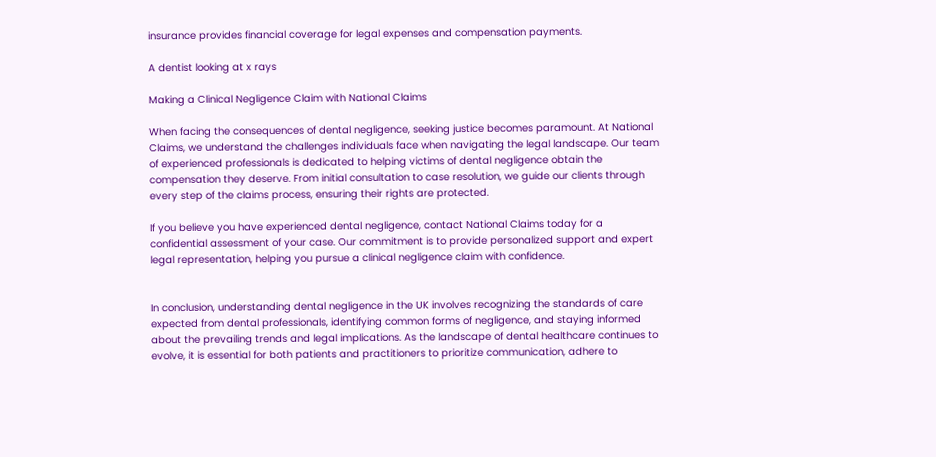insurance provides financial coverage for legal expenses and compensation payments.

A dentist looking at x rays

Making a Clinical Negligence Claim with National Claims

When facing the consequences of dental negligence, seeking justice becomes paramount. At National Claims, we understand the challenges individuals face when navigating the legal landscape. Our team of experienced professionals is dedicated to helping victims of dental negligence obtain the compensation they deserve. From initial consultation to case resolution, we guide our clients through every step of the claims process, ensuring their rights are protected.

If you believe you have experienced dental negligence, contact National Claims today for a confidential assessment of your case. Our commitment is to provide personalized support and expert legal representation, helping you pursue a clinical negligence claim with confidence.


In conclusion, understanding dental negligence in the UK involves recognizing the standards of care expected from dental professionals, identifying common forms of negligence, and staying informed about the prevailing trends and legal implications. As the landscape of dental healthcare continues to evolve, it is essential for both patients and practitioners to prioritize communication, adhere to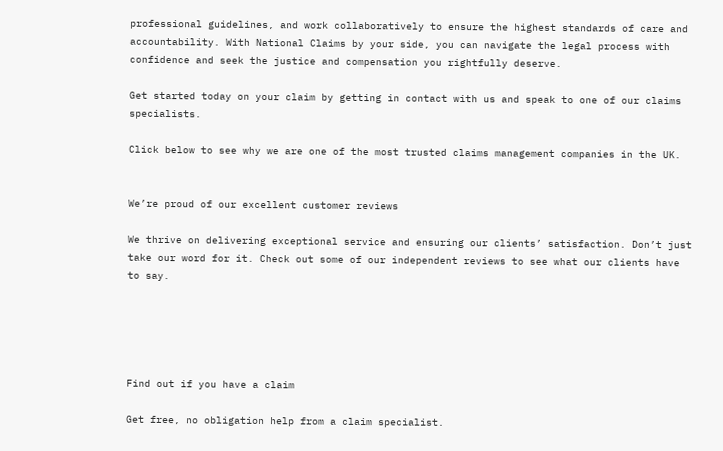professional guidelines, and work collaboratively to ensure the highest standards of care and accountability. With National Claims by your side, you can navigate the legal process with confidence and seek the justice and compensation you rightfully deserve.

Get started today on your claim by getting in contact with us and speak to one of our claims specialists.

Click below to see why we are one of the most trusted claims management companies in the UK.


We’re proud of our excellent customer reviews

We thrive on delivering exceptional service and ensuring our clients’ satisfaction. Don’t just take our word for it. Check out some of our independent reviews to see what our clients have to say.





Find out if you have a claim

Get free, no obligation help from a claim specialist.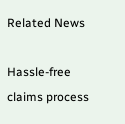Related News

Hassle-free claims process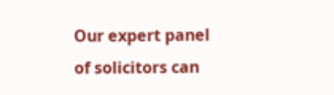Our expert panel of solicitors can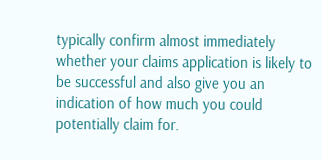typically confirm almost immediately whether your claims application is likely to be successful and also give you an indication of how much you could potentially claim for.